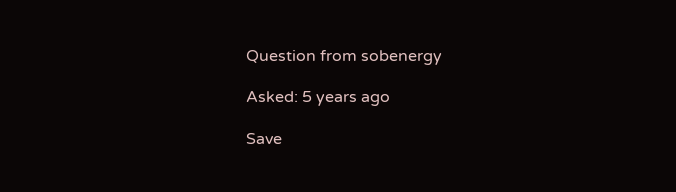Question from sobenergy

Asked: 5 years ago

Save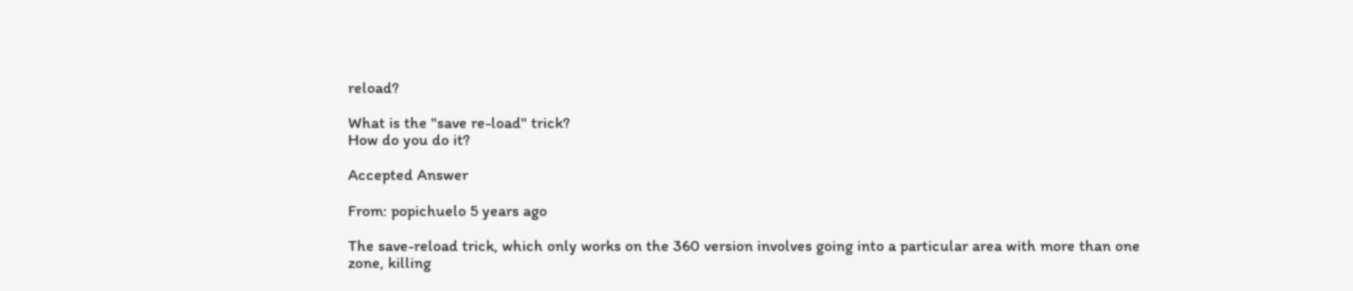reload?

What is the "save re-load" trick?
How do you do it?

Accepted Answer

From: popichuelo 5 years ago

The save-reload trick, which only works on the 360 version involves going into a particular area with more than one zone, killing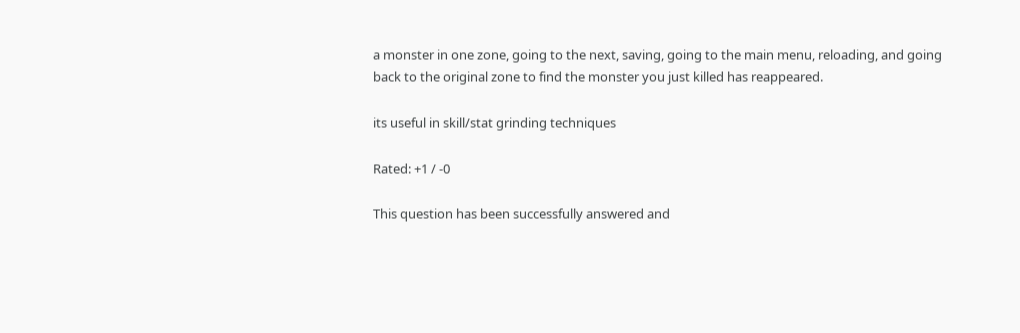a monster in one zone, going to the next, saving, going to the main menu, reloading, and going back to the original zone to find the monster you just killed has reappeared.

its useful in skill/stat grinding techniques

Rated: +1 / -0

This question has been successfully answered and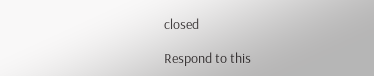closed

Respond to this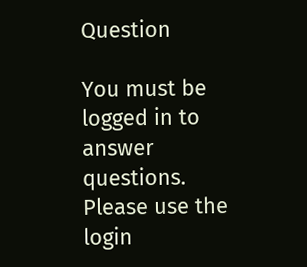Question

You must be logged in to answer questions. Please use the login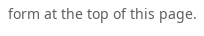form at the top of this page.